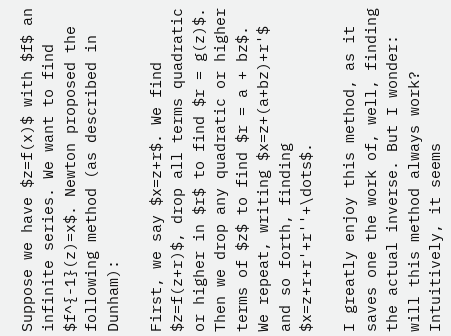Suppose we have $z=f(x)$ with $f$ an infinite series. We want to find $f^{-1}(z)=x$. Newton proposed the following method (as described in Dunham):

First, we say $x=z+r$. We find $z=f(z+r)$, drop all terms quadratic or higher in $r$ to find $r = g(z)$. Then we drop any quadratic or higher terms of $z$ to find $r = a + bz$. We repeat, writing $x=z+(a+bz)+r'$ and so forth, finding $x=z+r+r'+r''+\dots$.

I greatly enjoy this method, as it saves one the work of, well, finding the actual inverse. But I wonder: will this method always work? Intuitively, it seems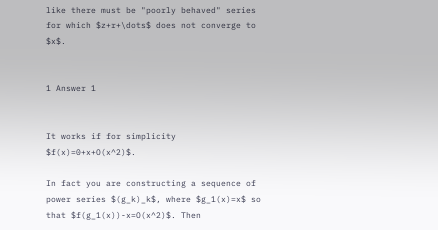like there must be "poorly behaved" series for which $z+r+\dots$ does not converge to $x$.


1 Answer 1


It works if for simplicity $f(x)=0+x+O(x^2)$.

In fact you are constructing a sequence of power series $(g_k)_k$, where $g_1(x)=x$ so that $f(g_1(x))-x=O(x^2)$. Then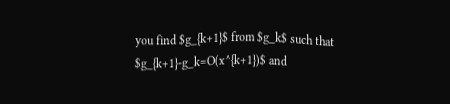you find $g_{k+1}$ from $g_k$ such that $g_{k+1}-g_k=O(x^{k+1})$ and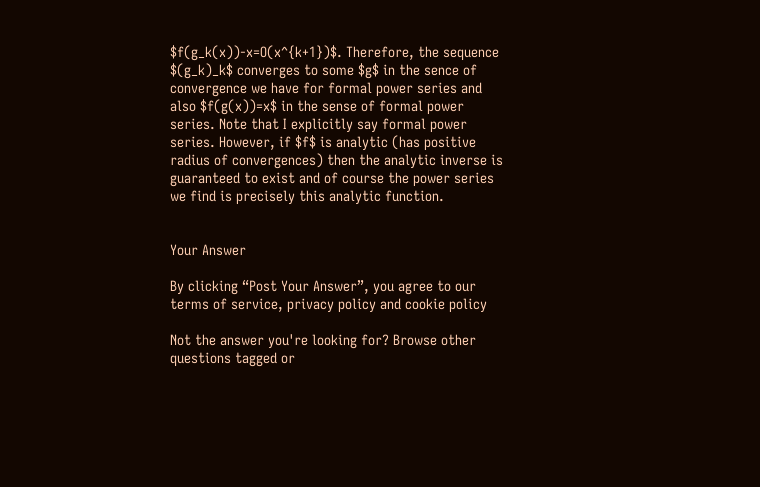$f(g_k(x))-x=O(x^{k+1})$. Therefore, the sequence $(g_k)_k$ converges to some $g$ in the sence of convergence we have for formal power series and also $f(g(x))=x$ in the sense of formal power series. Note that I explicitly say formal power series. However, if $f$ is analytic (has positive radius of convergences) then the analytic inverse is guaranteed to exist and of course the power series we find is precisely this analytic function.


Your Answer

By clicking “Post Your Answer”, you agree to our terms of service, privacy policy and cookie policy

Not the answer you're looking for? Browse other questions tagged or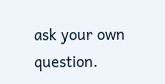ask your own question.